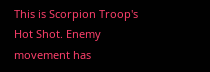This is Scorpion Troop's Hot Shot. Enemy movement has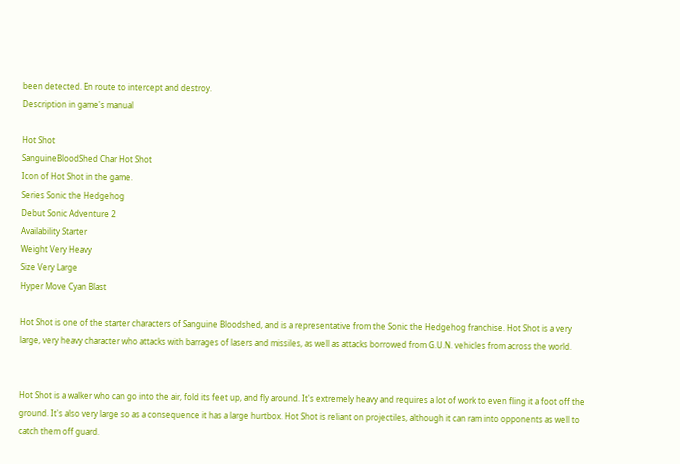been detected. En route to intercept and destroy.
Description in game's manual

Hot Shot
SanguineBloodShed Char Hot Shot
Icon of Hot Shot in the game.
Series Sonic the Hedgehog
Debut Sonic Adventure 2
Availability Starter
Weight Very Heavy
Size Very Large
Hyper Move Cyan Blast

Hot Shot is one of the starter characters of Sanguine Bloodshed, and is a representative from the Sonic the Hedgehog franchise. Hot Shot is a very large, very heavy character who attacks with barrages of lasers and missiles, as well as attacks borrowed from G.U.N. vehicles from across the world.


Hot Shot is a walker who can go into the air, fold its feet up, and fly around. It's extremely heavy and requires a lot of work to even fling it a foot off the ground. It's also very large so as a consequence it has a large hurtbox. Hot Shot is reliant on projectiles, although it can ram into opponents as well to catch them off guard.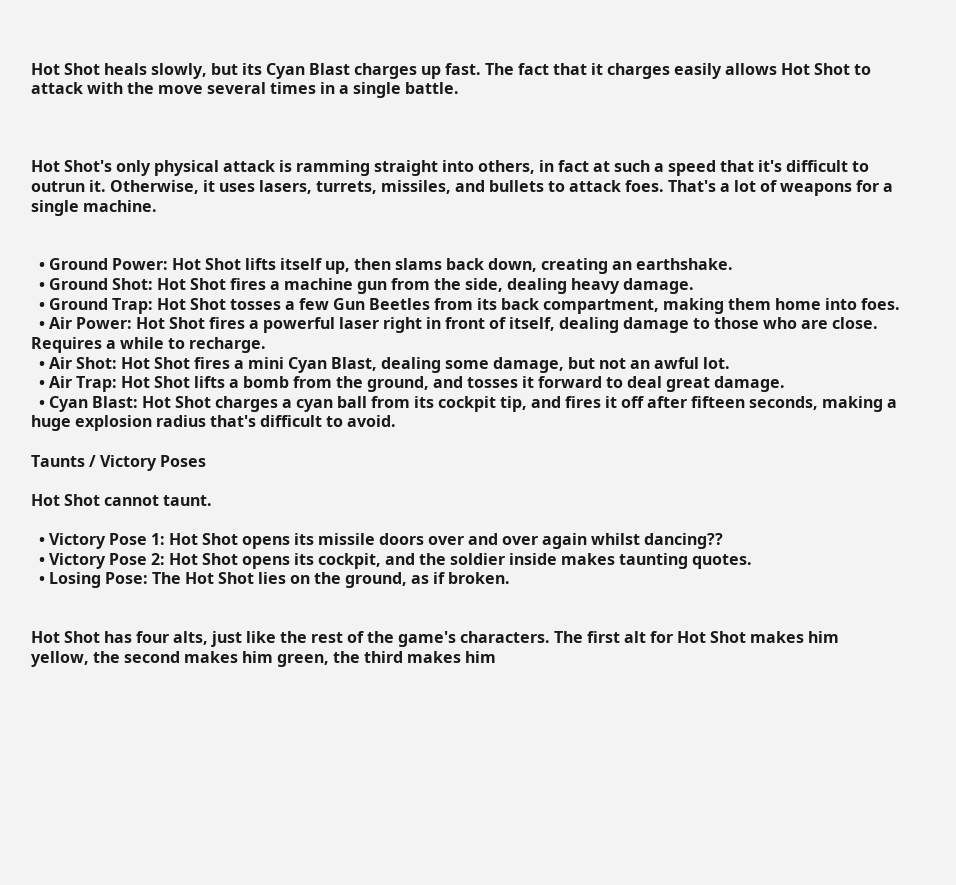Hot Shot heals slowly, but its Cyan Blast charges up fast. The fact that it charges easily allows Hot Shot to attack with the move several times in a single battle.



Hot Shot's only physical attack is ramming straight into others, in fact at such a speed that it's difficult to outrun it. Otherwise, it uses lasers, turrets, missiles, and bullets to attack foes. That's a lot of weapons for a single machine.


  • Ground Power: Hot Shot lifts itself up, then slams back down, creating an earthshake.
  • Ground Shot: Hot Shot fires a machine gun from the side, dealing heavy damage.
  • Ground Trap: Hot Shot tosses a few Gun Beetles from its back compartment, making them home into foes.
  • Air Power: Hot Shot fires a powerful laser right in front of itself, dealing damage to those who are close. Requires a while to recharge.
  • Air Shot: Hot Shot fires a mini Cyan Blast, dealing some damage, but not an awful lot.
  • Air Trap: Hot Shot lifts a bomb from the ground, and tosses it forward to deal great damage.
  • Cyan Blast: Hot Shot charges a cyan ball from its cockpit tip, and fires it off after fifteen seconds, making a huge explosion radius that's difficult to avoid.

Taunts / Victory Poses

Hot Shot cannot taunt.

  • Victory Pose 1: Hot Shot opens its missile doors over and over again whilst dancing??
  • Victory Pose 2: Hot Shot opens its cockpit, and the soldier inside makes taunting quotes.
  • Losing Pose: The Hot Shot lies on the ground, as if broken.


Hot Shot has four alts, just like the rest of the game's characters. The first alt for Hot Shot makes him yellow, the second makes him green, the third makes him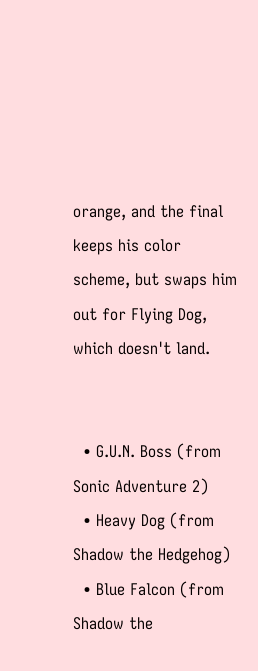orange, and the final keeps his color scheme, but swaps him out for Flying Dog, which doesn't land.


  • G.U.N. Boss (from Sonic Adventure 2)
  • Heavy Dog (from Shadow the Hedgehog)
  • Blue Falcon (from Shadow the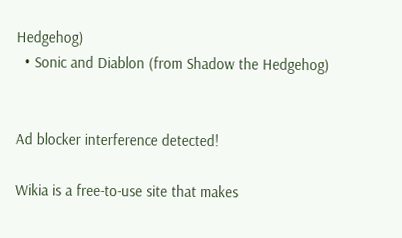Hedgehog)
  • Sonic and Diablon (from Shadow the Hedgehog)


Ad blocker interference detected!

Wikia is a free-to-use site that makes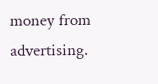money from advertising.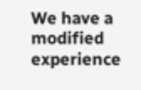We have a modified experience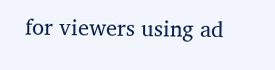for viewers using ad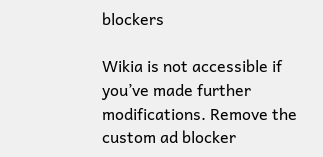blockers

Wikia is not accessible if you’ve made further modifications. Remove the custom ad blocker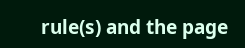rule(s) and the page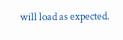will load as expected.